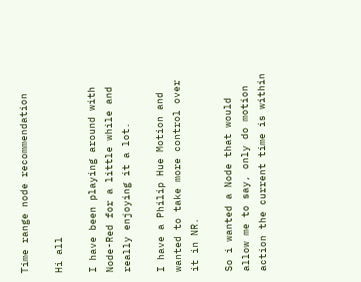Time range node recommendation

Hi all

I have been playing around with Node-Red for a little while and really enjoying it a lot.

I have a Philip Hue Motion and wanted to take more control over it in NR.

So i wanted a Node that would allow me to say, only do motion action the current time is within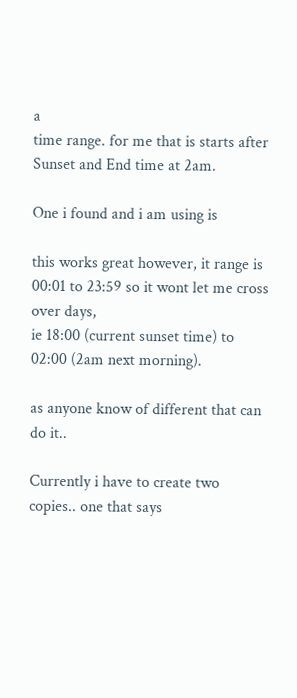a
time range. for me that is starts after Sunset and End time at 2am.

One i found and i am using is

this works great however, it range is 00:01 to 23:59 so it wont let me cross over days,
ie 18:00 (current sunset time) to 02:00 (2am next morning).

as anyone know of different that can do it..

Currently i have to create two copies.. one that says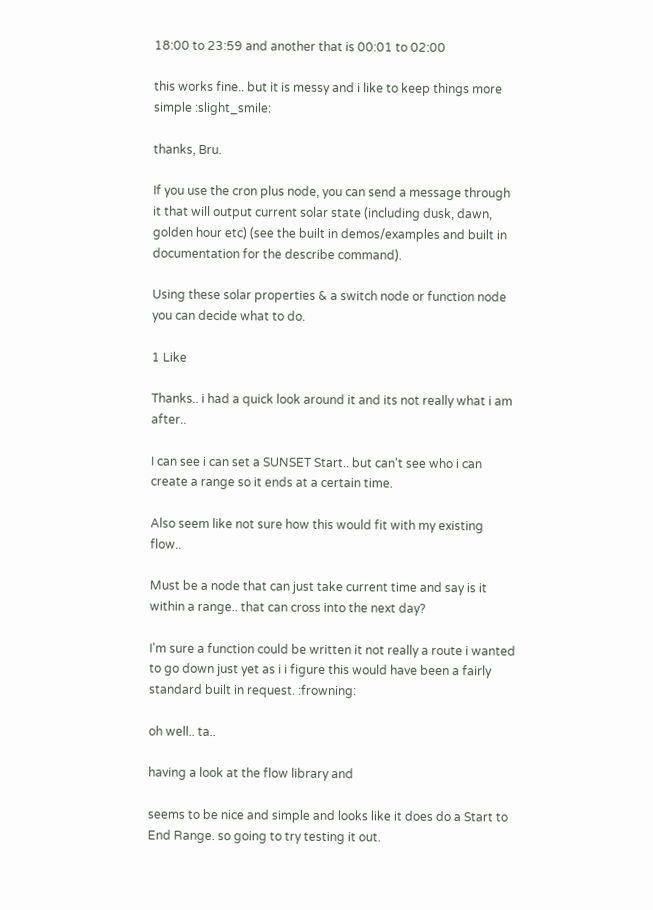18:00 to 23:59 and another that is 00:01 to 02:00

this works fine.. but it is messy and i like to keep things more simple :slight_smile:

thanks, Bru.

If you use the cron plus node, you can send a message through it that will output current solar state (including dusk, dawn, golden hour etc) (see the built in demos/examples and built in documentation for the describe command).

Using these solar properties & a switch node or function node you can decide what to do.

1 Like

Thanks.. i had a quick look around it and its not really what i am after..

I can see i can set a SUNSET Start.. but can't see who i can create a range so it ends at a certain time.

Also seem like not sure how this would fit with my existing flow..

Must be a node that can just take current time and say is it within a range.. that can cross into the next day?

I'm sure a function could be written it not really a route i wanted to go down just yet as i i figure this would have been a fairly standard built in request. :frowning:

oh well.. ta..

having a look at the flow library and

seems to be nice and simple and looks like it does do a Start to End Range. so going to try testing it out.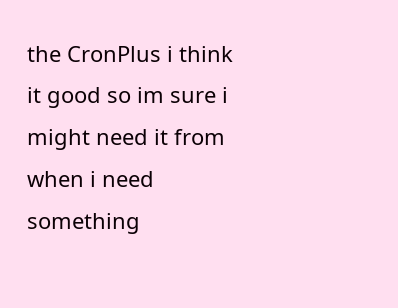the CronPlus i think it good so im sure i might need it from when i need something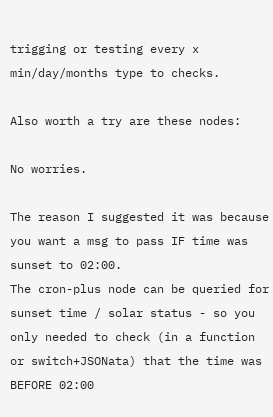trigging or testing every x min/day/months type to checks.

Also worth a try are these nodes:

No worries.

The reason I suggested it was because you want a msg to pass IF time was sunset to 02:00.
The cron-plus node can be queried for sunset time / solar status - so you only needed to check (in a function or switch+JSONata) that the time was BEFORE 02:00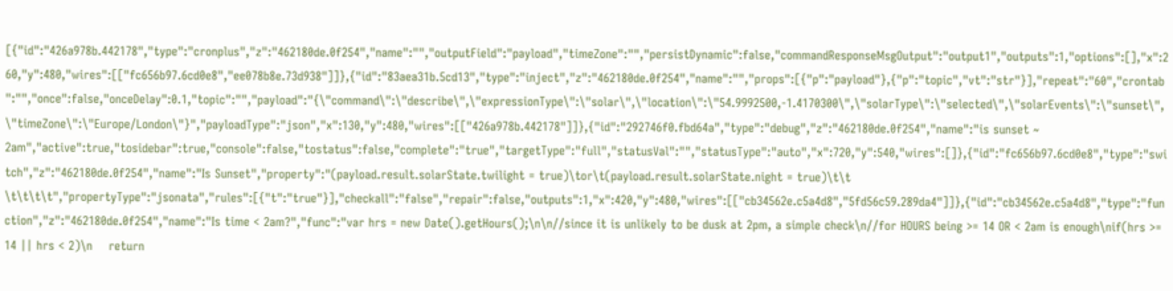[{"id":"426a978b.442178","type":"cronplus","z":"462180de.0f254","name":"","outputField":"payload","timeZone":"","persistDynamic":false,"commandResponseMsgOutput":"output1","outputs":1,"options":[],"x":260,"y":480,"wires":[["fc656b97.6cd0e8","ee078b8e.73d938"]]},{"id":"83aea31b.5cd13","type":"inject","z":"462180de.0f254","name":"","props":[{"p":"payload"},{"p":"topic","vt":"str"}],"repeat":"60","crontab":"","once":false,"onceDelay":0.1,"topic":"","payload":"{\"command\":\"describe\",\"expressionType\":\"solar\",\"location\":\"54.9992500,-1.4170300\",\"solarType\":\"selected\",\"solarEvents\":\"sunset\",\"timeZone\":\"Europe/London\"}","payloadType":"json","x":130,"y":480,"wires":[["426a978b.442178"]]},{"id":"292746f0.fbd64a","type":"debug","z":"462180de.0f254","name":"is sunset ~ 2am","active":true,"tosidebar":true,"console":false,"tostatus":false,"complete":"true","targetType":"full","statusVal":"","statusType":"auto","x":720,"y":540,"wires":[]},{"id":"fc656b97.6cd0e8","type":"switch","z":"462180de.0f254","name":"Is Sunset","property":"(payload.result.solarState.twilight = true)\tor\t(payload.result.solarState.night = true)\t\t \t\t\t\t","propertyType":"jsonata","rules":[{"t":"true"}],"checkall":"false","repair":false,"outputs":1,"x":420,"y":480,"wires":[["cb34562e.c5a4d8","5fd56c59.289da4"]]},{"id":"cb34562e.c5a4d8","type":"function","z":"462180de.0f254","name":"Is time < 2am?","func":"var hrs = new Date().getHours();\n\n//since it is unlikely to be dusk at 2pm, a simple check\n//for HOURS being >= 14 OR < 2am is enough\nif(hrs >= 14 || hrs < 2)\n    return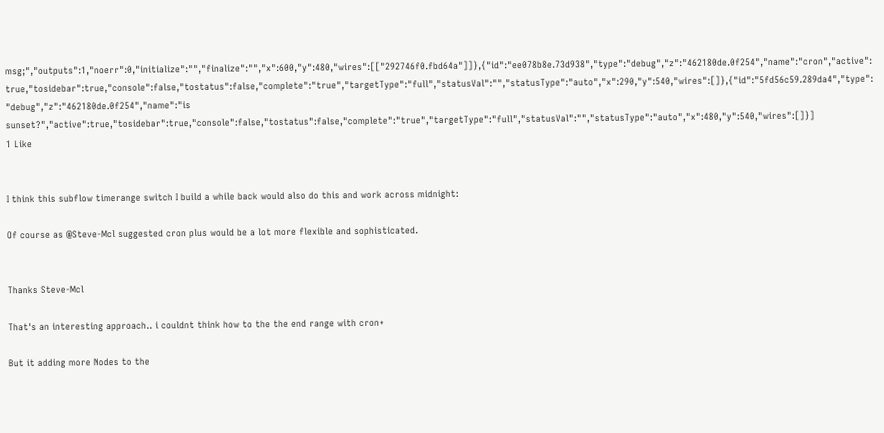msg;","outputs":1,"noerr":0,"initialize":"","finalize":"","x":600,"y":480,"wires":[["292746f0.fbd64a"]]},{"id":"ee078b8e.73d938","type":"debug","z":"462180de.0f254","name":"cron","active":true,"tosidebar":true,"console":false,"tostatus":false,"complete":"true","targetType":"full","statusVal":"","statusType":"auto","x":290,"y":540,"wires":[]},{"id":"5fd56c59.289da4","type":"debug","z":"462180de.0f254","name":"is sunset?","active":true,"tosidebar":true,"console":false,"tostatus":false,"complete":"true","targetType":"full","statusVal":"","statusType":"auto","x":480,"y":540,"wires":[]}]
1 Like


I think this subflow timerange switch I build a while back would also do this and work across midnight:

Of course as @Steve-Mcl suggested cron plus would be a lot more flexible and sophisticated.


Thanks Steve-Mcl

That's an interesting approach.. i couldnt think how to the the end range with cron+

But it adding more Nodes to the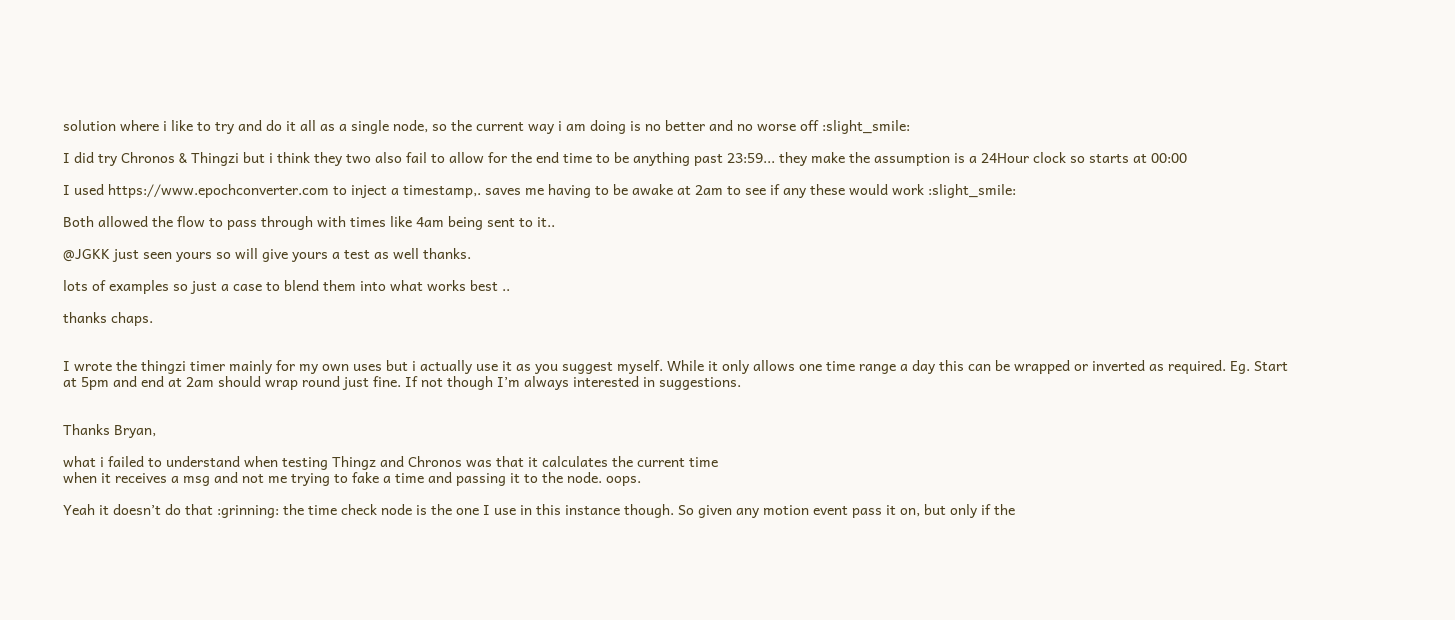solution where i like to try and do it all as a single node, so the current way i am doing is no better and no worse off :slight_smile:

I did try Chronos & Thingzi but i think they two also fail to allow for the end time to be anything past 23:59... they make the assumption is a 24Hour clock so starts at 00:00

I used https://www.epochconverter.com to inject a timestamp,. saves me having to be awake at 2am to see if any these would work :slight_smile:

Both allowed the flow to pass through with times like 4am being sent to it..

@JGKK just seen yours so will give yours a test as well thanks.

lots of examples so just a case to blend them into what works best ..

thanks chaps.


I wrote the thingzi timer mainly for my own uses but i actually use it as you suggest myself. While it only allows one time range a day this can be wrapped or inverted as required. Eg. Start at 5pm and end at 2am should wrap round just fine. If not though I’m always interested in suggestions.


Thanks Bryan,

what i failed to understand when testing Thingz and Chronos was that it calculates the current time
when it receives a msg and not me trying to fake a time and passing it to the node. oops.

Yeah it doesn’t do that :grinning: the time check node is the one I use in this instance though. So given any motion event pass it on, but only if the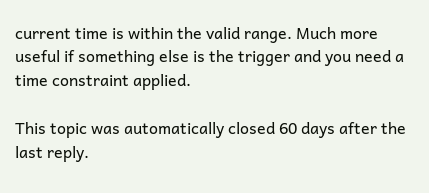current time is within the valid range. Much more useful if something else is the trigger and you need a time constraint applied.

This topic was automatically closed 60 days after the last reply.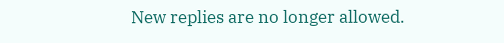New replies are no longer allowed.